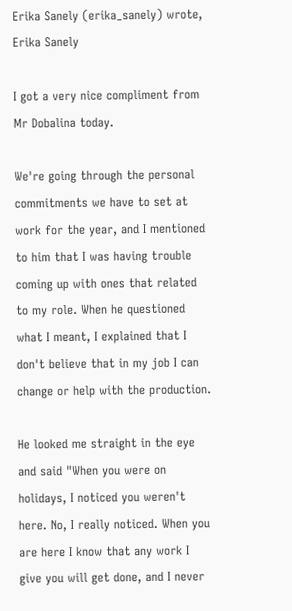Erika Sanely (erika_sanely) wrote,
Erika Sanely

I got a very nice compliment from Mr Dobalina today.

We're going through the personal commitments we have to set at work for the year, and I mentioned to him that I was having trouble coming up with ones that related to my role. When he questioned what I meant, I explained that I don't believe that in my job I can change or help with the production.

He looked me straight in the eye and said "When you were on holidays, I noticed you weren't here. No, I really noticed. When you are here I know that any work I give you will get done, and I never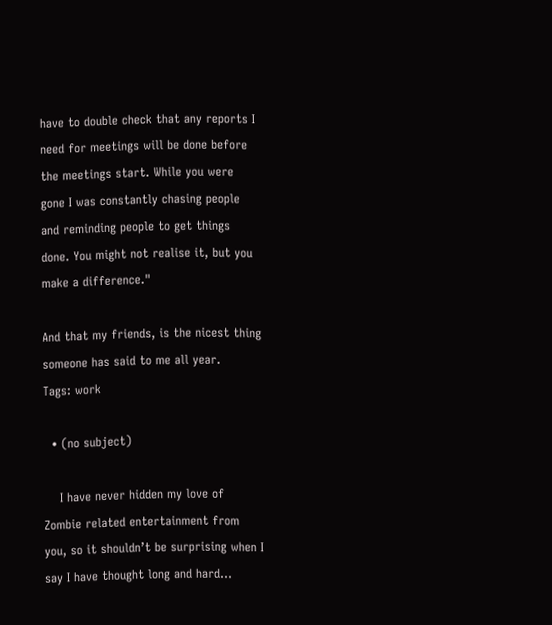have to double check that any reports I need for meetings will be done before the meetings start. While you were gone I was constantly chasing people and reminding people to get things done. You might not realise it, but you make a difference."

And that my friends, is the nicest thing someone has said to me all year.
Tags: work

  • (no subject)

    I have never hidden my love of Zombie related entertainment from you, so it shouldn’t be surprising when I say I have thought long and hard…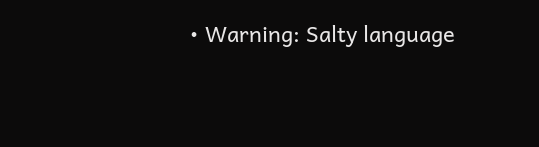• Warning: Salty language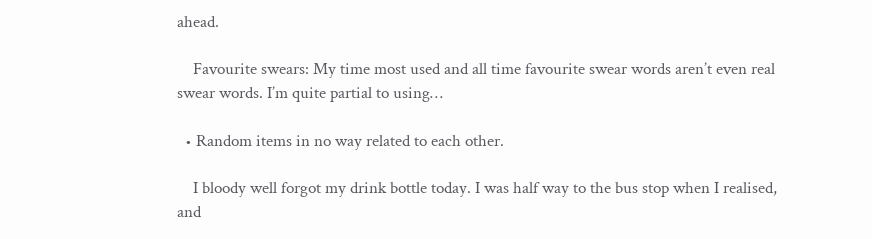ahead.

    Favourite swears: My time most used and all time favourite swear words aren’t even real swear words. I’m quite partial to using…

  • Random items in no way related to each other.

    I bloody well forgot my drink bottle today. I was half way to the bus stop when I realised, and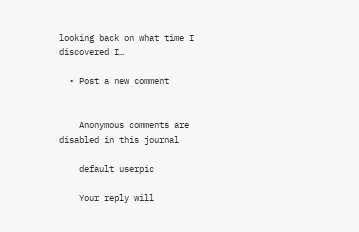looking back on what time I discovered I…

  • Post a new comment


    Anonymous comments are disabled in this journal

    default userpic

    Your reply will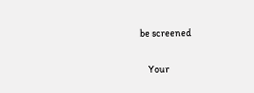be screened

    Your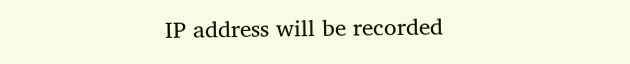IP address will be recorded